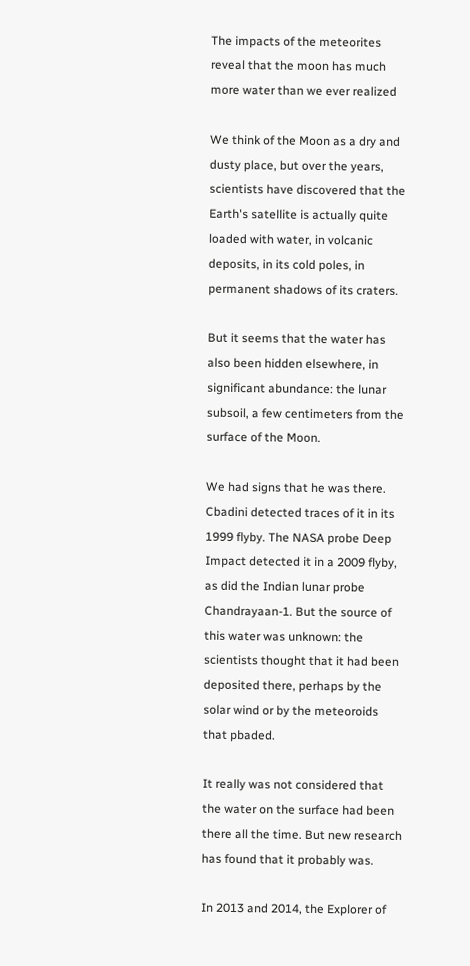The impacts of the meteorites reveal that the moon has much more water than we ever realized

We think of the Moon as a dry and dusty place, but over the years, scientists have discovered that the Earth's satellite is actually quite loaded with water, in volcanic deposits, in its cold poles, in permanent shadows of its craters.

But it seems that the water has also been hidden elsewhere, in significant abundance: the lunar subsoil, a few centimeters from the surface of the Moon.

We had signs that he was there. Cbadini detected traces of it in its 1999 flyby. The NASA probe Deep Impact detected it in a 2009 flyby, as did the Indian lunar probe Chandrayaan-1. But the source of this water was unknown: the scientists thought that it had been deposited there, perhaps by the solar wind or by the meteoroids that pbaded.

It really was not considered that the water on the surface had been there all the time. But new research has found that it probably was.

In 2013 and 2014, the Explorer of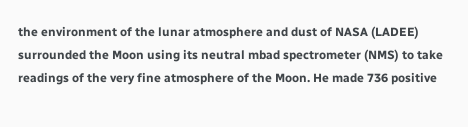the environment of the lunar atmosphere and dust of NASA (LADEE) surrounded the Moon using its neutral mbad spectrometer (NMS) to take readings of the very fine atmosphere of the Moon. He made 736 positive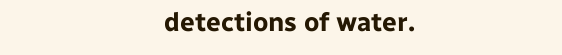detections of water.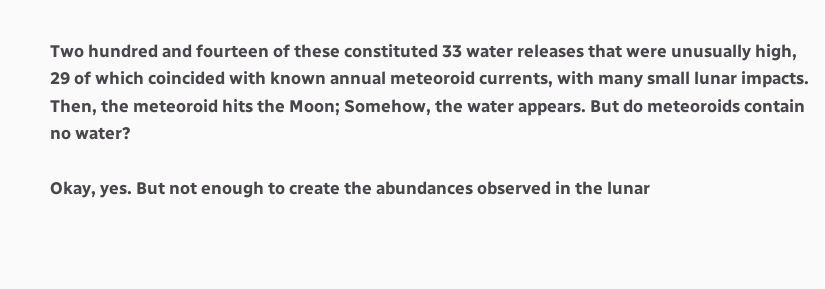Two hundred and fourteen of these constituted 33 water releases that were unusually high, 29 of which coincided with known annual meteoroid currents, with many small lunar impacts. Then, the meteoroid hits the Moon; Somehow, the water appears. But do meteoroids contain no water?

Okay, yes. But not enough to create the abundances observed in the lunar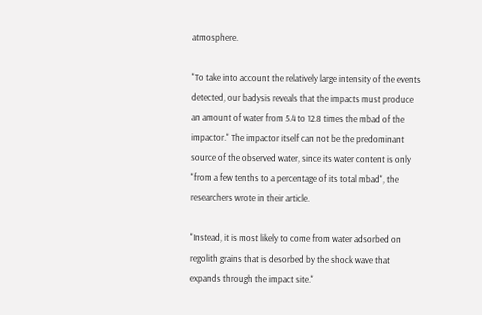atmosphere.

"To take into account the relatively large intensity of the events detected, our badysis reveals that the impacts must produce an amount of water from 5.4 to 12.8 times the mbad of the impactor." The impactor itself can not be the predominant source of the observed water, since its water content is only "from a few tenths to a percentage of its total mbad", the researchers wrote in their article.

"Instead, it is most likely to come from water adsorbed on regolith grains that is desorbed by the shock wave that expands through the impact site."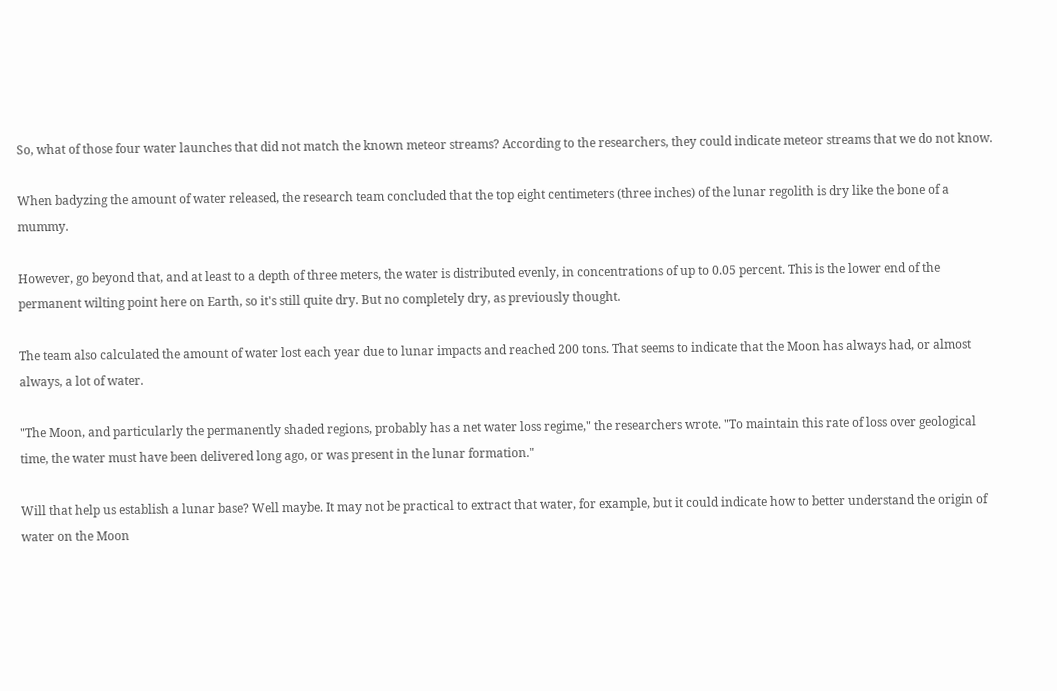So, what of those four water launches that did not match the known meteor streams? According to the researchers, they could indicate meteor streams that we do not know.

When badyzing the amount of water released, the research team concluded that the top eight centimeters (three inches) of the lunar regolith is dry like the bone of a mummy.

However, go beyond that, and at least to a depth of three meters, the water is distributed evenly, in concentrations of up to 0.05 percent. This is the lower end of the permanent wilting point here on Earth, so it's still quite dry. But no completely dry, as previously thought.

The team also calculated the amount of water lost each year due to lunar impacts and reached 200 tons. That seems to indicate that the Moon has always had, or almost always, a lot of water.

"The Moon, and particularly the permanently shaded regions, probably has a net water loss regime," the researchers wrote. "To maintain this rate of loss over geological time, the water must have been delivered long ago, or was present in the lunar formation."

Will that help us establish a lunar base? Well maybe. It may not be practical to extract that water, for example, but it could indicate how to better understand the origin of water on the Moon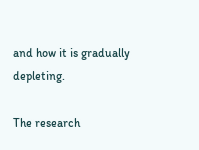and how it is gradually depleting.

The research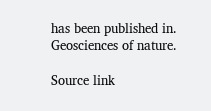has been published in. Geosciences of nature.

Source link